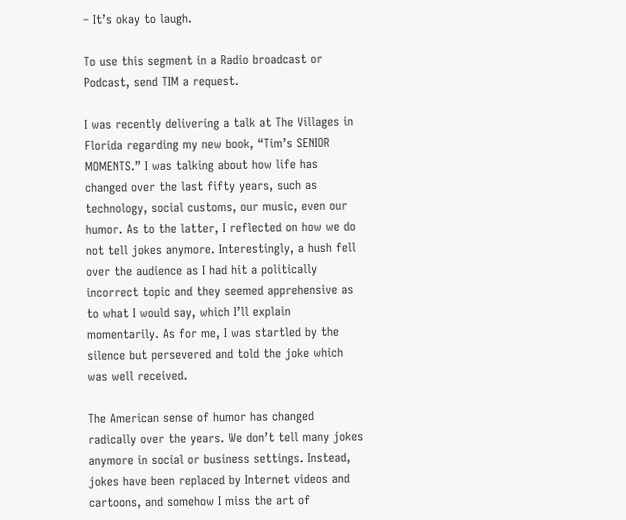– It’s okay to laugh.

To use this segment in a Radio broadcast or Podcast, send TIM a request.

I was recently delivering a talk at The Villages in Florida regarding my new book, “Tim’s SENIOR MOMENTS.” I was talking about how life has changed over the last fifty years, such as technology, social customs, our music, even our humor. As to the latter, I reflected on how we do not tell jokes anymore. Interestingly, a hush fell over the audience as I had hit a politically incorrect topic and they seemed apprehensive as to what I would say, which I’ll explain momentarily. As for me, I was startled by the silence but persevered and told the joke which was well received.

The American sense of humor has changed radically over the years. We don’t tell many jokes anymore in social or business settings. Instead, jokes have been replaced by Internet videos and cartoons, and somehow I miss the art of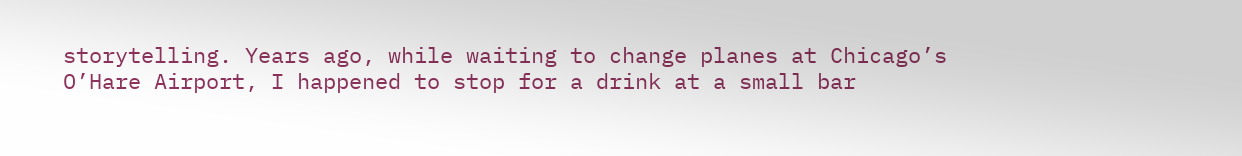storytelling. Years ago, while waiting to change planes at Chicago’s O’Hare Airport, I happened to stop for a drink at a small bar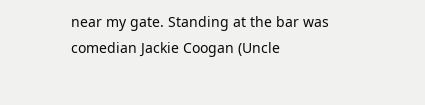near my gate. Standing at the bar was comedian Jackie Coogan (Uncle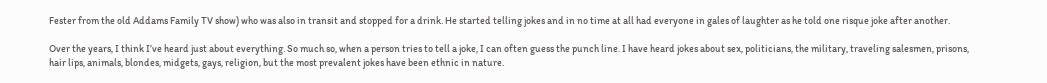Fester from the old Addams Family TV show) who was also in transit and stopped for a drink. He started telling jokes and in no time at all had everyone in gales of laughter as he told one risque joke after another.

Over the years, I think I’ve heard just about everything. So much so, when a person tries to tell a joke, I can often guess the punch line. I have heard jokes about sex, politicians, the military, traveling salesmen, prisons, hair lips, animals, blondes, midgets, gays, religion, but the most prevalent jokes have been ethnic in nature.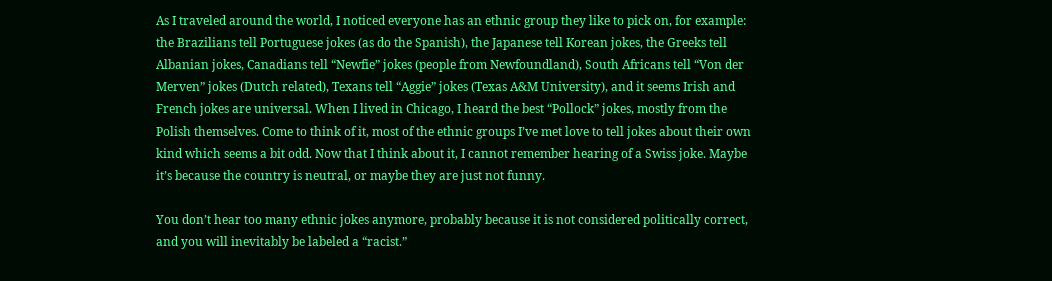As I traveled around the world, I noticed everyone has an ethnic group they like to pick on, for example: the Brazilians tell Portuguese jokes (as do the Spanish), the Japanese tell Korean jokes, the Greeks tell Albanian jokes, Canadians tell “Newfie” jokes (people from Newfoundland), South Africans tell “Von der Merven” jokes (Dutch related), Texans tell “Aggie” jokes (Texas A&M University), and it seems Irish and French jokes are universal. When I lived in Chicago, I heard the best “Pollock” jokes, mostly from the Polish themselves. Come to think of it, most of the ethnic groups I’ve met love to tell jokes about their own kind which seems a bit odd. Now that I think about it, I cannot remember hearing of a Swiss joke. Maybe it’s because the country is neutral, or maybe they are just not funny.

You don’t hear too many ethnic jokes anymore, probably because it is not considered politically correct, and you will inevitably be labeled a “racist.”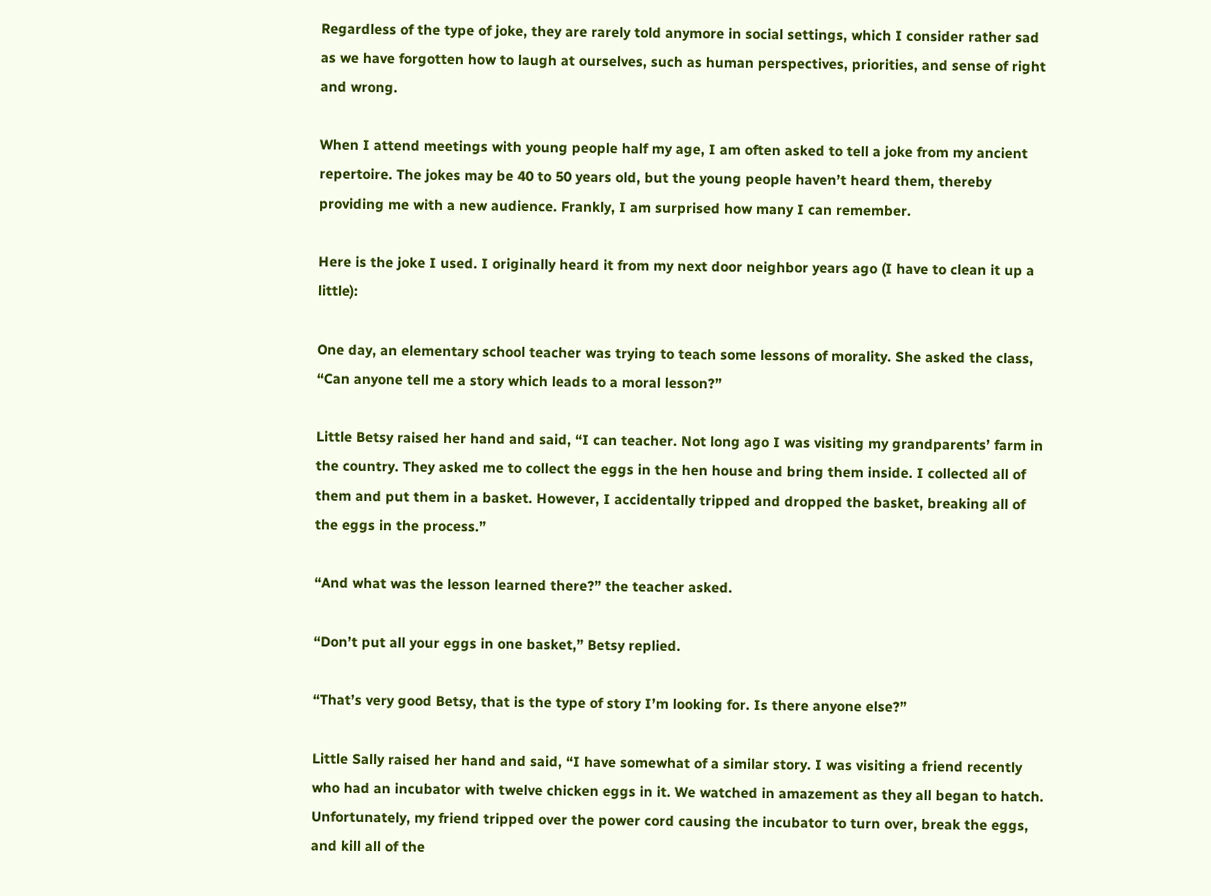Regardless of the type of joke, they are rarely told anymore in social settings, which I consider rather sad as we have forgotten how to laugh at ourselves, such as human perspectives, priorities, and sense of right and wrong.

When I attend meetings with young people half my age, I am often asked to tell a joke from my ancient repertoire. The jokes may be 40 to 50 years old, but the young people haven’t heard them, thereby providing me with a new audience. Frankly, I am surprised how many I can remember.

Here is the joke I used. I originally heard it from my next door neighbor years ago (I have to clean it up a little):

One day, an elementary school teacher was trying to teach some lessons of morality. She asked the class, “Can anyone tell me a story which leads to a moral lesson?”

Little Betsy raised her hand and said, “I can teacher. Not long ago I was visiting my grandparents’ farm in the country. They asked me to collect the eggs in the hen house and bring them inside. I collected all of them and put them in a basket. However, I accidentally tripped and dropped the basket, breaking all of the eggs in the process.”

“And what was the lesson learned there?” the teacher asked.

“Don’t put all your eggs in one basket,” Betsy replied.

“That’s very good Betsy, that is the type of story I’m looking for. Is there anyone else?”

Little Sally raised her hand and said, “I have somewhat of a similar story. I was visiting a friend recently who had an incubator with twelve chicken eggs in it. We watched in amazement as they all began to hatch. Unfortunately, my friend tripped over the power cord causing the incubator to turn over, break the eggs, and kill all of the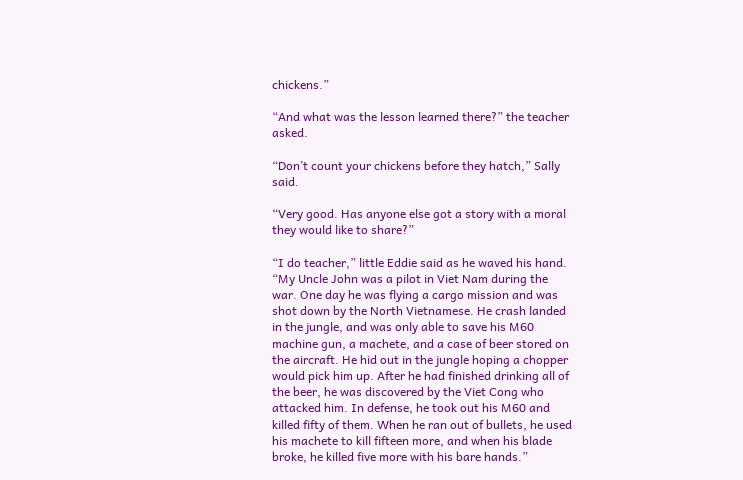chickens.”

“And what was the lesson learned there?” the teacher asked.

“Don’t count your chickens before they hatch,” Sally said.

“Very good. Has anyone else got a story with a moral they would like to share?”

“I do teacher,” little Eddie said as he waved his hand. “My Uncle John was a pilot in Viet Nam during the war. One day he was flying a cargo mission and was shot down by the North Vietnamese. He crash landed in the jungle, and was only able to save his M60 machine gun, a machete, and a case of beer stored on the aircraft. He hid out in the jungle hoping a chopper would pick him up. After he had finished drinking all of the beer, he was discovered by the Viet Cong who attacked him. In defense, he took out his M60 and killed fifty of them. When he ran out of bullets, he used his machete to kill fifteen more, and when his blade broke, he killed five more with his bare hands.”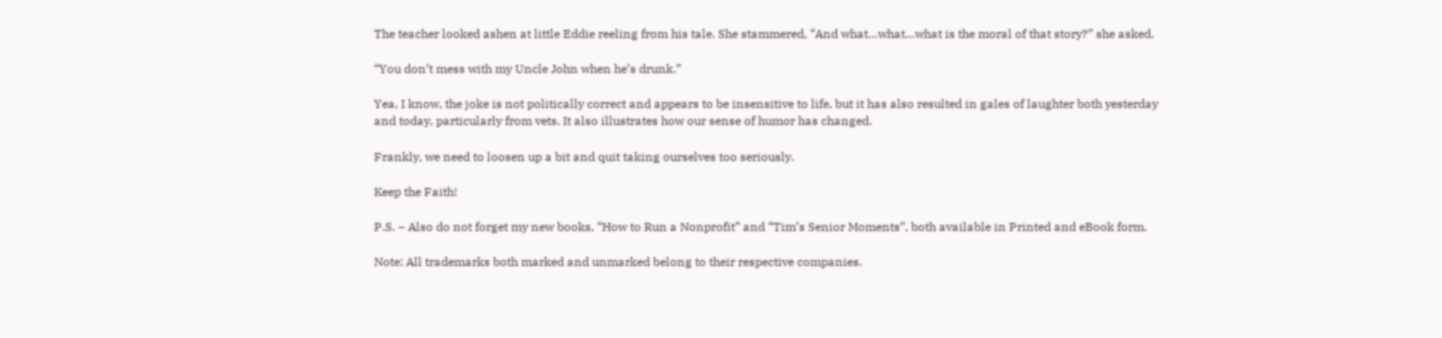The teacher looked ashen at little Eddie reeling from his tale. She stammered, “And what…what…what is the moral of that story?” she asked.

“You don’t mess with my Uncle John when he’s drunk.”

Yea, I know, the joke is not politically correct and appears to be insensitive to life, but it has also resulted in gales of laughter both yesterday and today, particularly from vets. It also illustrates how our sense of humor has changed.

Frankly, we need to loosen up a bit and quit taking ourselves too seriously.

Keep the Faith!

P.S. – Also do not forget my new books, “How to Run a Nonprofit” and “Tim’s Senior Moments”, both available in Printed and eBook form.

Note: All trademarks both marked and unmarked belong to their respective companies.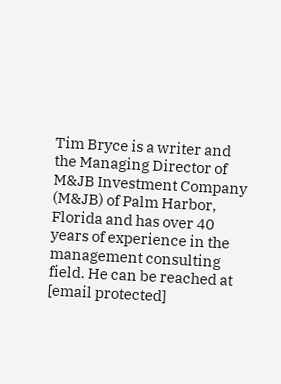Tim Bryce is a writer and the Managing Director of M&JB Investment Company (M&JB) of Palm Harbor, Florida and has over 40 years of experience in the management consulting field. He can be reached at [email protected]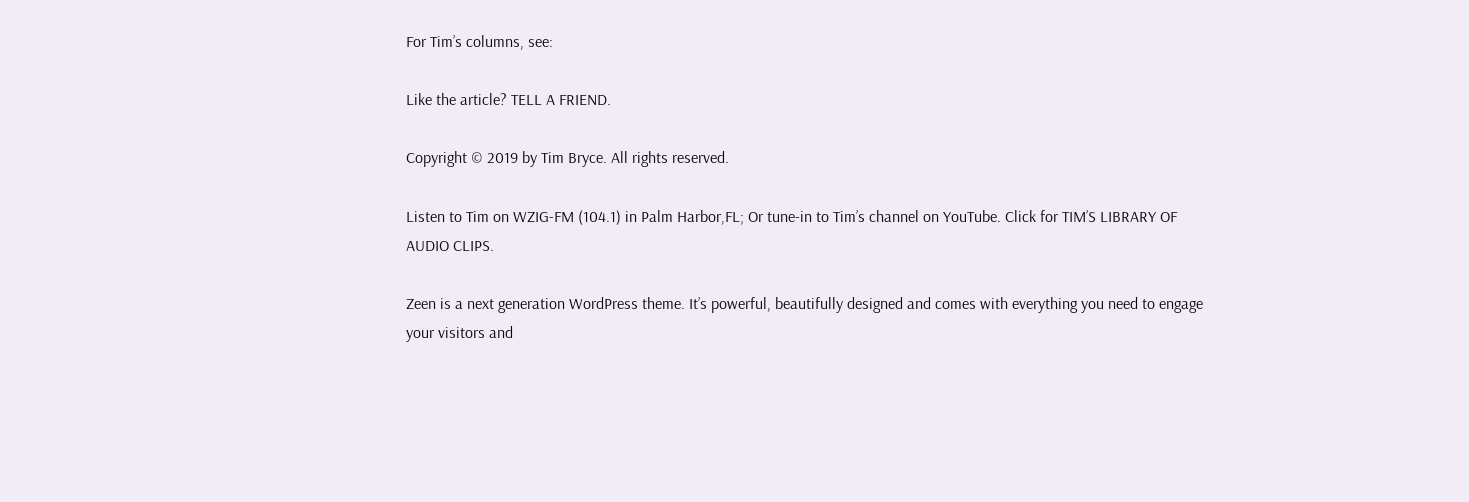For Tim’s columns, see:

Like the article? TELL A FRIEND.

Copyright © 2019 by Tim Bryce. All rights reserved.

Listen to Tim on WZIG-FM (104.1) in Palm Harbor,FL; Or tune-in to Tim’s channel on YouTube. Click for TIM’S LIBRARY OF AUDIO CLIPS.

Zeen is a next generation WordPress theme. It’s powerful, beautifully designed and comes with everything you need to engage your visitors and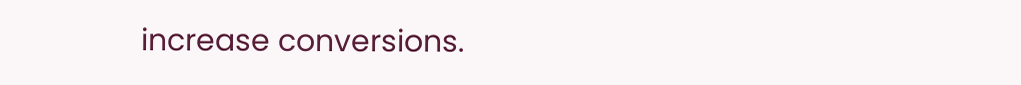increase conversions.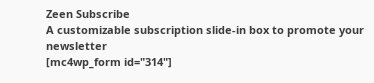Zeen Subscribe
A customizable subscription slide-in box to promote your newsletter
[mc4wp_form id="314"]